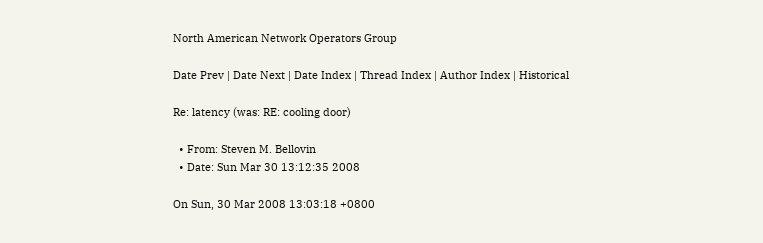North American Network Operators Group

Date Prev | Date Next | Date Index | Thread Index | Author Index | Historical

Re: latency (was: RE: cooling door)

  • From: Steven M. Bellovin
  • Date: Sun Mar 30 13:12:35 2008

On Sun, 30 Mar 2008 13:03:18 +0800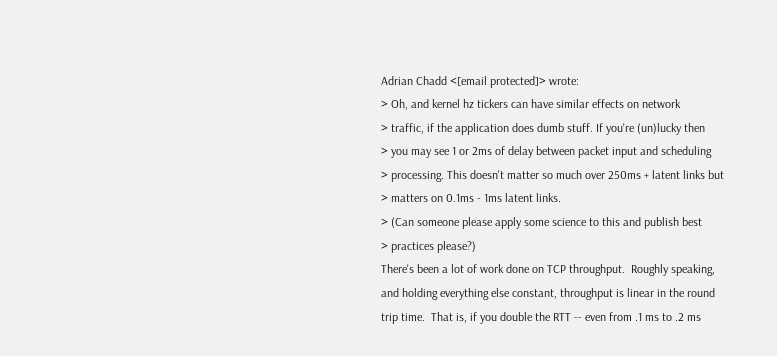Adrian Chadd <[email protected]> wrote:
> Oh, and kernel hz tickers can have similar effects on network
> traffic, if the application does dumb stuff. If you're (un)lucky then
> you may see 1 or 2ms of delay between packet input and scheduling
> processing. This doesn't matter so much over 250ms + latent links but
> matters on 0.1ms - 1ms latent links.
> (Can someone please apply some science to this and publish best
> practices please?)
There's been a lot of work done on TCP throughput.  Roughly speaking,
and holding everything else constant, throughput is linear in the round
trip time.  That is, if you double the RTT -- even from .1 ms to .2 ms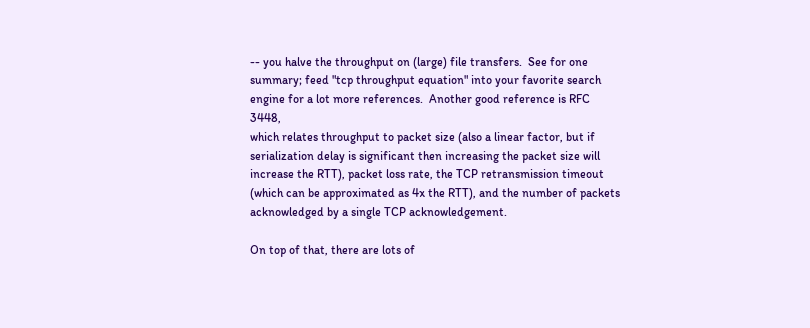-- you halve the throughput on (large) file transfers.  See for one
summary; feed "tcp throughput equation" into your favorite search
engine for a lot more references.  Another good reference is RFC 3448,
which relates throughput to packet size (also a linear factor, but if
serialization delay is significant then increasing the packet size will
increase the RTT), packet loss rate, the TCP retransmission timeout
(which can be approximated as 4x the RTT), and the number of packets
acknowledged by a single TCP acknowledgement.

On top of that, there are lots of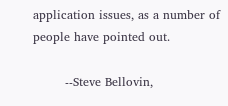application issues, as a number of
people have pointed out.

        --Steve Bellovin,